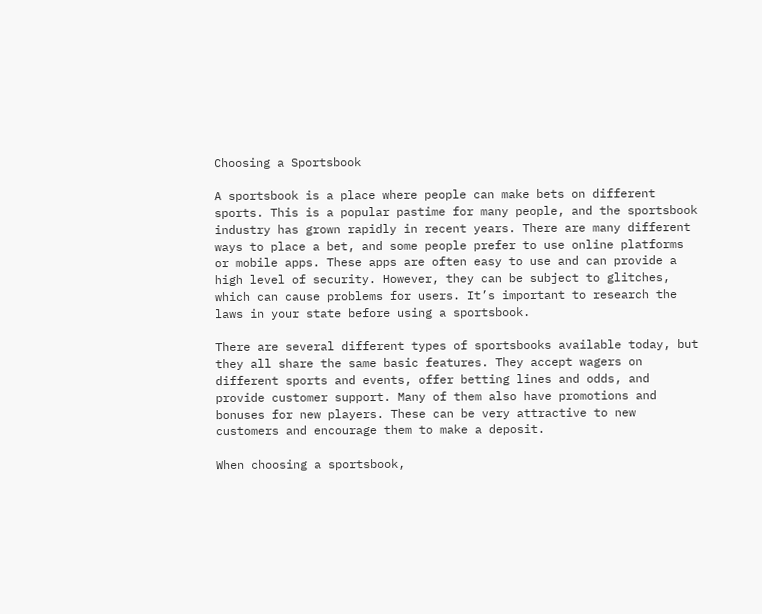Choosing a Sportsbook

A sportsbook is a place where people can make bets on different sports. This is a popular pastime for many people, and the sportsbook industry has grown rapidly in recent years. There are many different ways to place a bet, and some people prefer to use online platforms or mobile apps. These apps are often easy to use and can provide a high level of security. However, they can be subject to glitches, which can cause problems for users. It’s important to research the laws in your state before using a sportsbook.

There are several different types of sportsbooks available today, but they all share the same basic features. They accept wagers on different sports and events, offer betting lines and odds, and provide customer support. Many of them also have promotions and bonuses for new players. These can be very attractive to new customers and encourage them to make a deposit.

When choosing a sportsbook,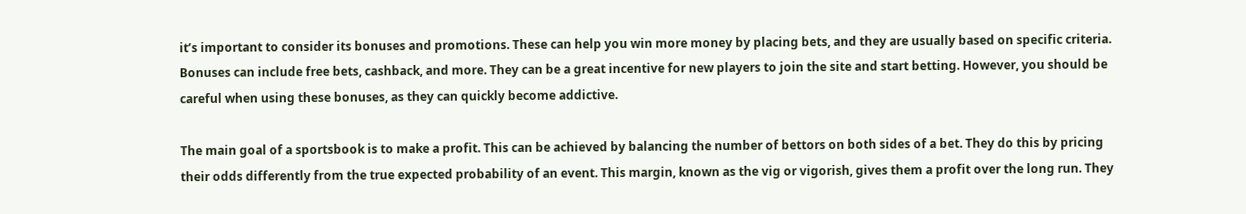it’s important to consider its bonuses and promotions. These can help you win more money by placing bets, and they are usually based on specific criteria. Bonuses can include free bets, cashback, and more. They can be a great incentive for new players to join the site and start betting. However, you should be careful when using these bonuses, as they can quickly become addictive.

The main goal of a sportsbook is to make a profit. This can be achieved by balancing the number of bettors on both sides of a bet. They do this by pricing their odds differently from the true expected probability of an event. This margin, known as the vig or vigorish, gives them a profit over the long run. They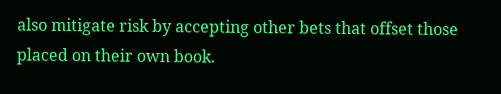also mitigate risk by accepting other bets that offset those placed on their own book.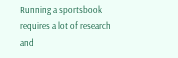Running a sportsbook requires a lot of research and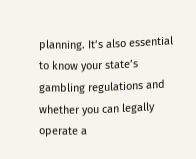planning. It’s also essential to know your state’s gambling regulations and whether you can legally operate a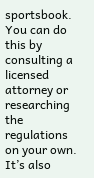sportsbook. You can do this by consulting a licensed attorney or researching the regulations on your own. It’s also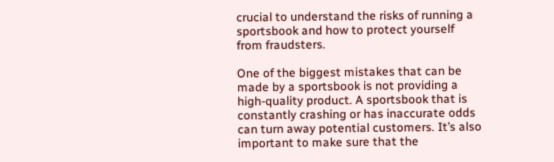crucial to understand the risks of running a sportsbook and how to protect yourself from fraudsters.

One of the biggest mistakes that can be made by a sportsbook is not providing a high-quality product. A sportsbook that is constantly crashing or has inaccurate odds can turn away potential customers. It’s also important to make sure that the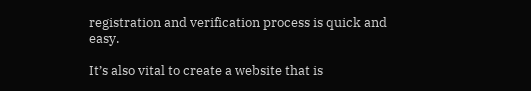registration and verification process is quick and easy.

It’s also vital to create a website that is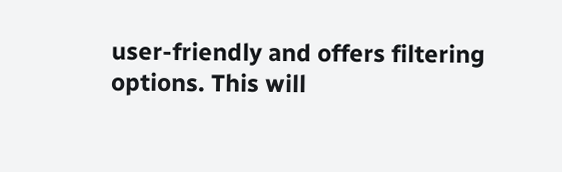user-friendly and offers filtering options. This will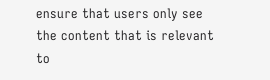ensure that users only see the content that is relevant to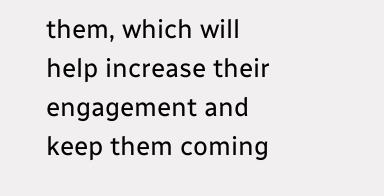them, which will help increase their engagement and keep them coming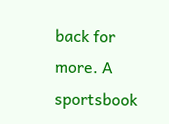back for more. A sportsbook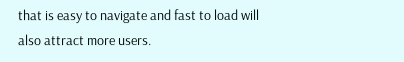that is easy to navigate and fast to load will also attract more users.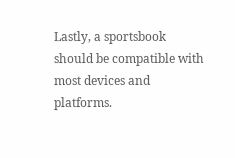Lastly, a sportsbook should be compatible with most devices and platforms.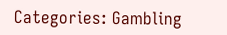Categories: Gambling